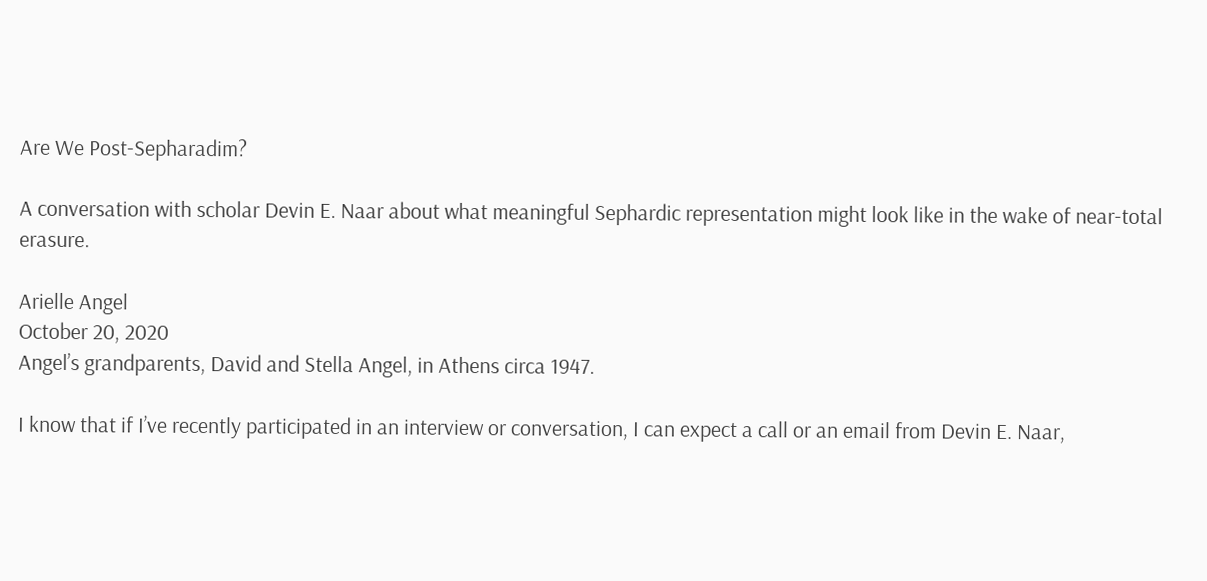Are We Post-Sepharadim?

A conversation with scholar Devin E. Naar about what meaningful Sephardic representation might look like in the wake of near-total erasure.

Arielle Angel
October 20, 2020
Angel’s grandparents, David and Stella Angel, in Athens circa 1947.

I know that if I’ve recently participated in an interview or conversation, I can expect a call or an email from Devin E. Naar,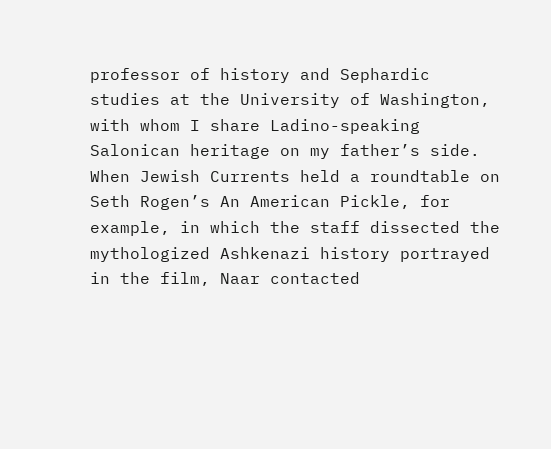professor of history and Sephardic studies at the University of Washington, with whom I share Ladino-speaking Salonican heritage on my father’s side. When Jewish Currents held a roundtable on Seth Rogen’s An American Pickle, for example, in which the staff dissected the mythologized Ashkenazi history portrayed in the film, Naar contacted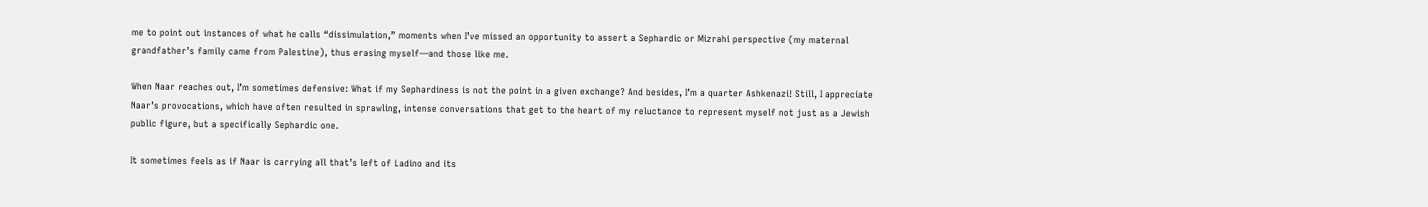me to point out instances of what he calls “dissimulation,” moments when I’ve missed an opportunity to assert a Sephardic or Mizrahi perspective (my maternal grandfather’s family came from Palestine), thus erasing myself—and those like me.

When Naar reaches out, I’m sometimes defensive: What if my Sephardiness is not the point in a given exchange? And besides, I’m a quarter Ashkenazi! Still, I appreciate Naar’s provocations, which have often resulted in sprawling, intense conversations that get to the heart of my reluctance to represent myself not just as a Jewish public figure, but a specifically Sephardic one.

It sometimes feels as if Naar is carrying all that’s left of Ladino and its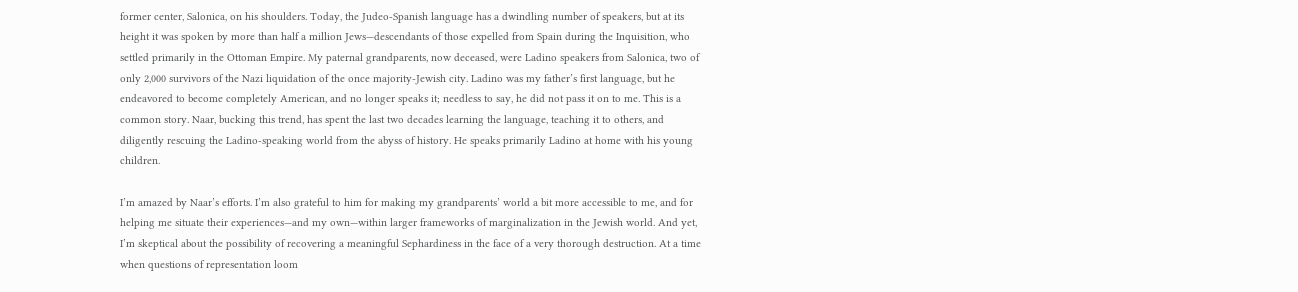former center, Salonica, on his shoulders. Today, the Judeo-Spanish language has a dwindling number of speakers, but at its height it was spoken by more than half a million Jews—descendants of those expelled from Spain during the Inquisition, who settled primarily in the Ottoman Empire. My paternal grandparents, now deceased, were Ladino speakers from Salonica, two of only 2,000 survivors of the Nazi liquidation of the once majority-Jewish city. Ladino was my father’s first language, but he endeavored to become completely American, and no longer speaks it; needless to say, he did not pass it on to me. This is a common story. Naar, bucking this trend, has spent the last two decades learning the language, teaching it to others, and diligently rescuing the Ladino-speaking world from the abyss of history. He speaks primarily Ladino at home with his young children.

I’m amazed by Naar’s efforts. I’m also grateful to him for making my grandparents’ world a bit more accessible to me, and for helping me situate their experiences—and my own—within larger frameworks of marginalization in the Jewish world. And yet, I’m skeptical about the possibility of recovering a meaningful Sephardiness in the face of a very thorough destruction. At a time when questions of representation loom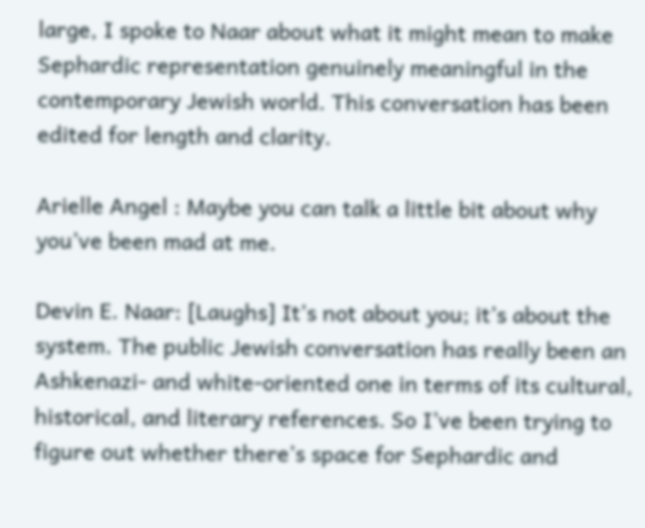large, I spoke to Naar about what it might mean to make Sephardic representation genuinely meaningful in the contemporary Jewish world. This conversation has been edited for length and clarity.

Arielle Angel : Maybe you can talk a little bit about why you’ve been mad at me.

Devin E. Naar: [Laughs] It’s not about you; it’s about the system. The public Jewish conversation has really been an Ashkenazi- and white-oriented one in terms of its cultural, historical, and literary references. So I’ve been trying to figure out whether there’s space for Sephardic and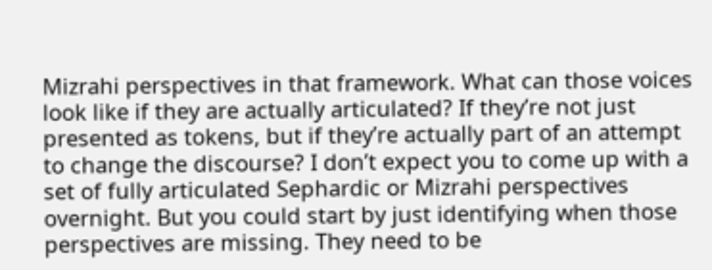Mizrahi perspectives in that framework. What can those voices look like if they are actually articulated? If they’re not just presented as tokens, but if they’re actually part of an attempt to change the discourse? I don’t expect you to come up with a set of fully articulated Sephardic or Mizrahi perspectives overnight. But you could start by just identifying when those perspectives are missing. They need to be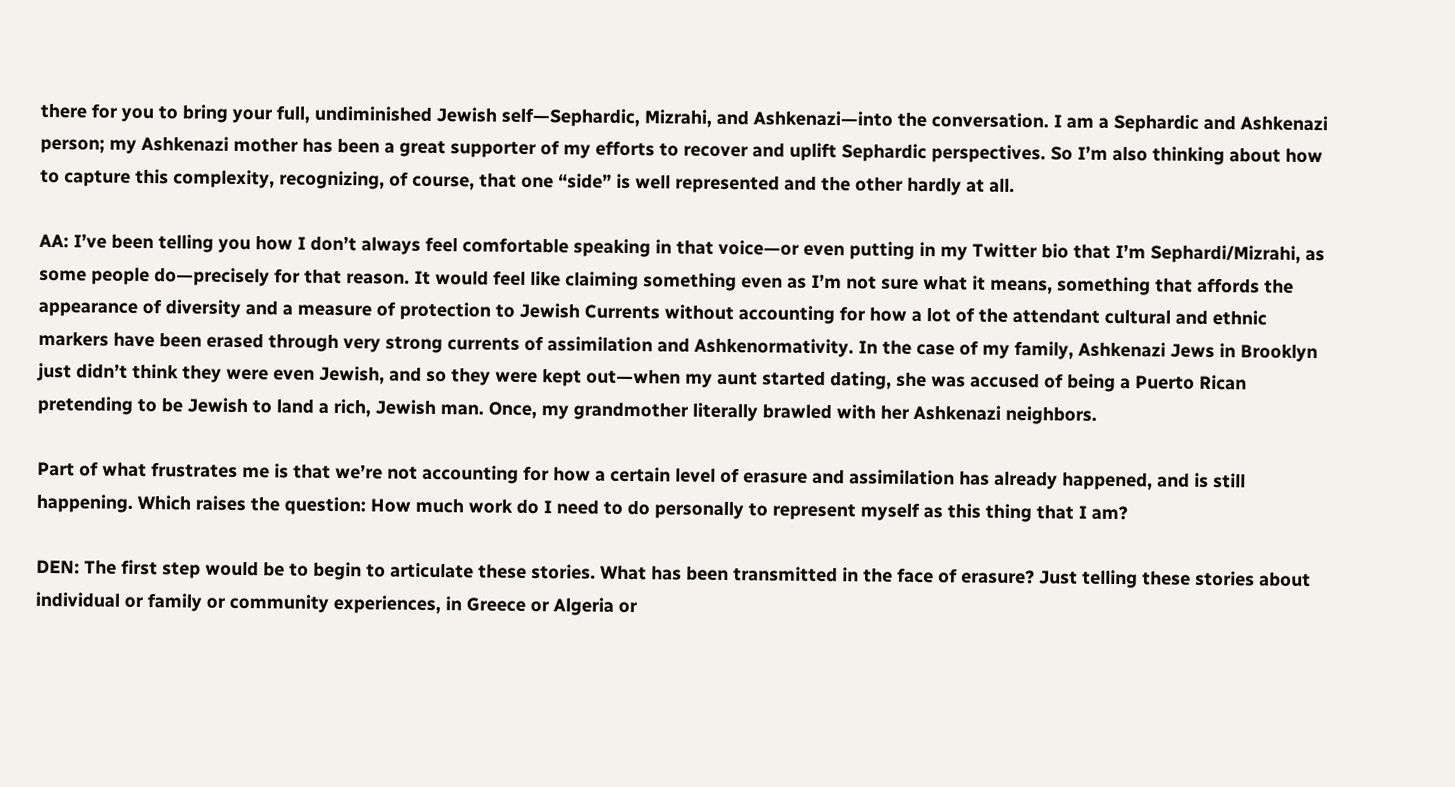there for you to bring your full, undiminished Jewish self—Sephardic, Mizrahi, and Ashkenazi—into the conversation. I am a Sephardic and Ashkenazi person; my Ashkenazi mother has been a great supporter of my efforts to recover and uplift Sephardic perspectives. So I’m also thinking about how to capture this complexity, recognizing, of course, that one “side” is well represented and the other hardly at all.

AA: I’ve been telling you how I don’t always feel comfortable speaking in that voice—or even putting in my Twitter bio that I’m Sephardi/Mizrahi, as some people do—precisely for that reason. It would feel like claiming something even as I’m not sure what it means, something that affords the appearance of diversity and a measure of protection to Jewish Currents without accounting for how a lot of the attendant cultural and ethnic markers have been erased through very strong currents of assimilation and Ashkenormativity. In the case of my family, Ashkenazi Jews in Brooklyn just didn’t think they were even Jewish, and so they were kept out—when my aunt started dating, she was accused of being a Puerto Rican pretending to be Jewish to land a rich, Jewish man. Once, my grandmother literally brawled with her Ashkenazi neighbors.

Part of what frustrates me is that we’re not accounting for how a certain level of erasure and assimilation has already happened, and is still happening. Which raises the question: How much work do I need to do personally to represent myself as this thing that I am?

DEN: The first step would be to begin to articulate these stories. What has been transmitted in the face of erasure? Just telling these stories about individual or family or community experiences, in Greece or Algeria or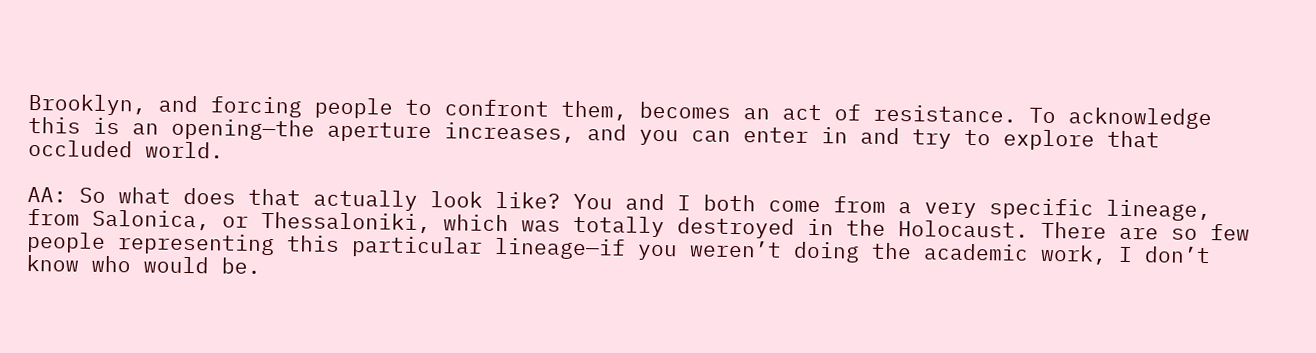Brooklyn, and forcing people to confront them, becomes an act of resistance. To acknowledge this is an opening—the aperture increases, and you can enter in and try to explore that occluded world.

AA: So what does that actually look like? You and I both come from a very specific lineage, from Salonica, or Thessaloniki, which was totally destroyed in the Holocaust. There are so few people representing this particular lineage—if you weren’t doing the academic work, I don’t know who would be.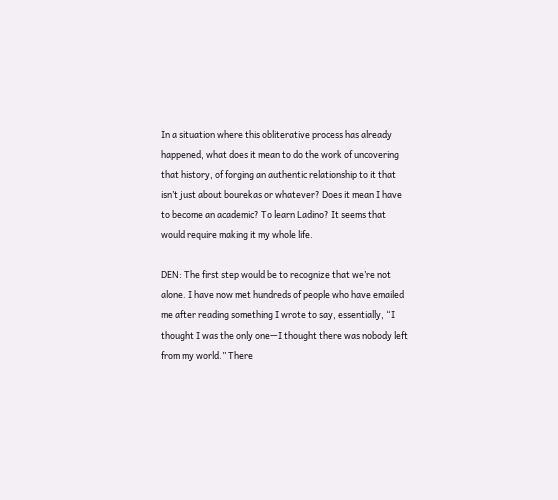In a situation where this obliterative process has already happened, what does it mean to do the work of uncovering that history, of forging an authentic relationship to it that isn’t just about bourekas or whatever? Does it mean I have to become an academic? To learn Ladino? It seems that would require making it my whole life.

DEN: The first step would be to recognize that we’re not alone. I have now met hundreds of people who have emailed me after reading something I wrote to say, essentially, “I thought I was the only one—I thought there was nobody left from my world.” There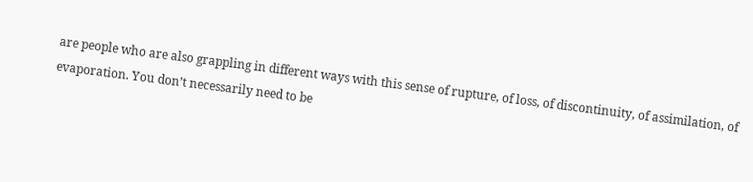are people who are also grappling in different ways with this sense of rupture, of loss, of discontinuity, of assimilation, of evaporation. You don’t necessarily need to be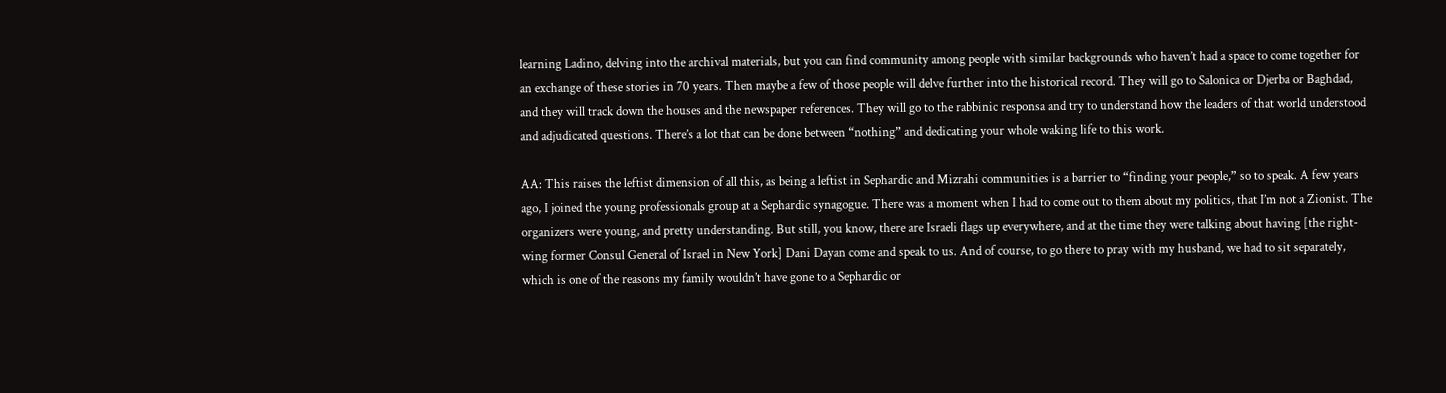learning Ladino, delving into the archival materials, but you can find community among people with similar backgrounds who haven’t had a space to come together for an exchange of these stories in 70 years. Then maybe a few of those people will delve further into the historical record. They will go to Salonica or Djerba or Baghdad, and they will track down the houses and the newspaper references. They will go to the rabbinic responsa and try to understand how the leaders of that world understood and adjudicated questions. There’s a lot that can be done between “nothing” and dedicating your whole waking life to this work.

AA: This raises the leftist dimension of all this, as being a leftist in Sephardic and Mizrahi communities is a barrier to “finding your people,” so to speak. A few years ago, I joined the young professionals group at a Sephardic synagogue. There was a moment when I had to come out to them about my politics, that I’m not a Zionist. The organizers were young, and pretty understanding. But still, you know, there are Israeli flags up everywhere, and at the time they were talking about having [the right-wing former Consul General of Israel in New York] Dani Dayan come and speak to us. And of course, to go there to pray with my husband, we had to sit separately, which is one of the reasons my family wouldn’t have gone to a Sephardic or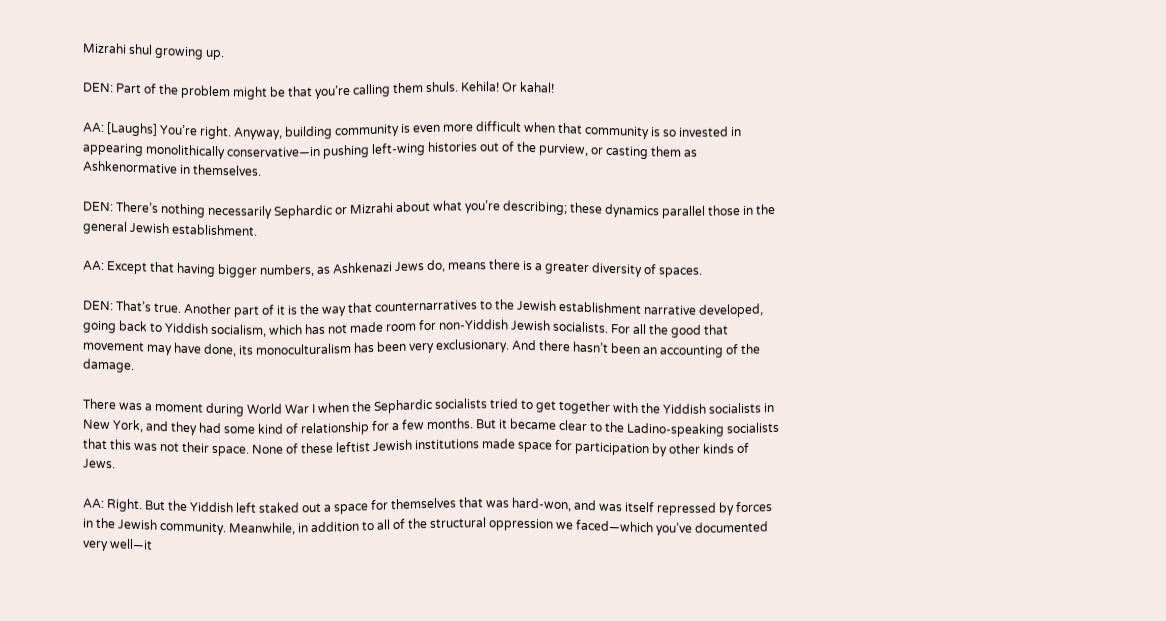Mizrahi shul growing up.

DEN: Part of the problem might be that you’re calling them shuls. Kehila! Or kahal!

AA: [Laughs] You’re right. Anyway, building community is even more difficult when that community is so invested in appearing monolithically conservative—in pushing left-wing histories out of the purview, or casting them as Ashkenormative in themselves.

DEN: There’s nothing necessarily Sephardic or Mizrahi about what you’re describing; these dynamics parallel those in the general Jewish establishment.

AA: Except that having bigger numbers, as Ashkenazi Jews do, means there is a greater diversity of spaces.

DEN: That’s true. Another part of it is the way that counternarratives to the Jewish establishment narrative developed, going back to Yiddish socialism, which has not made room for non-Yiddish Jewish socialists. For all the good that movement may have done, its monoculturalism has been very exclusionary. And there hasn’t been an accounting of the damage.

There was a moment during World War I when the Sephardic socialists tried to get together with the Yiddish socialists in New York, and they had some kind of relationship for a few months. But it became clear to the Ladino-speaking socialists that this was not their space. None of these leftist Jewish institutions made space for participation by other kinds of Jews.

AA: Right. But the Yiddish left staked out a space for themselves that was hard-won, and was itself repressed by forces in the Jewish community. Meanwhile, in addition to all of the structural oppression we faced—which you’ve documented very well—it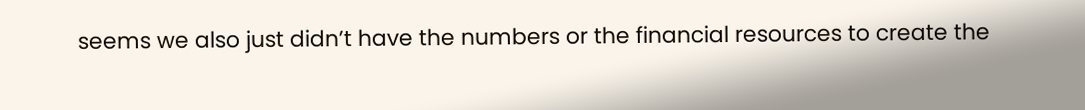seems we also just didn’t have the numbers or the financial resources to create the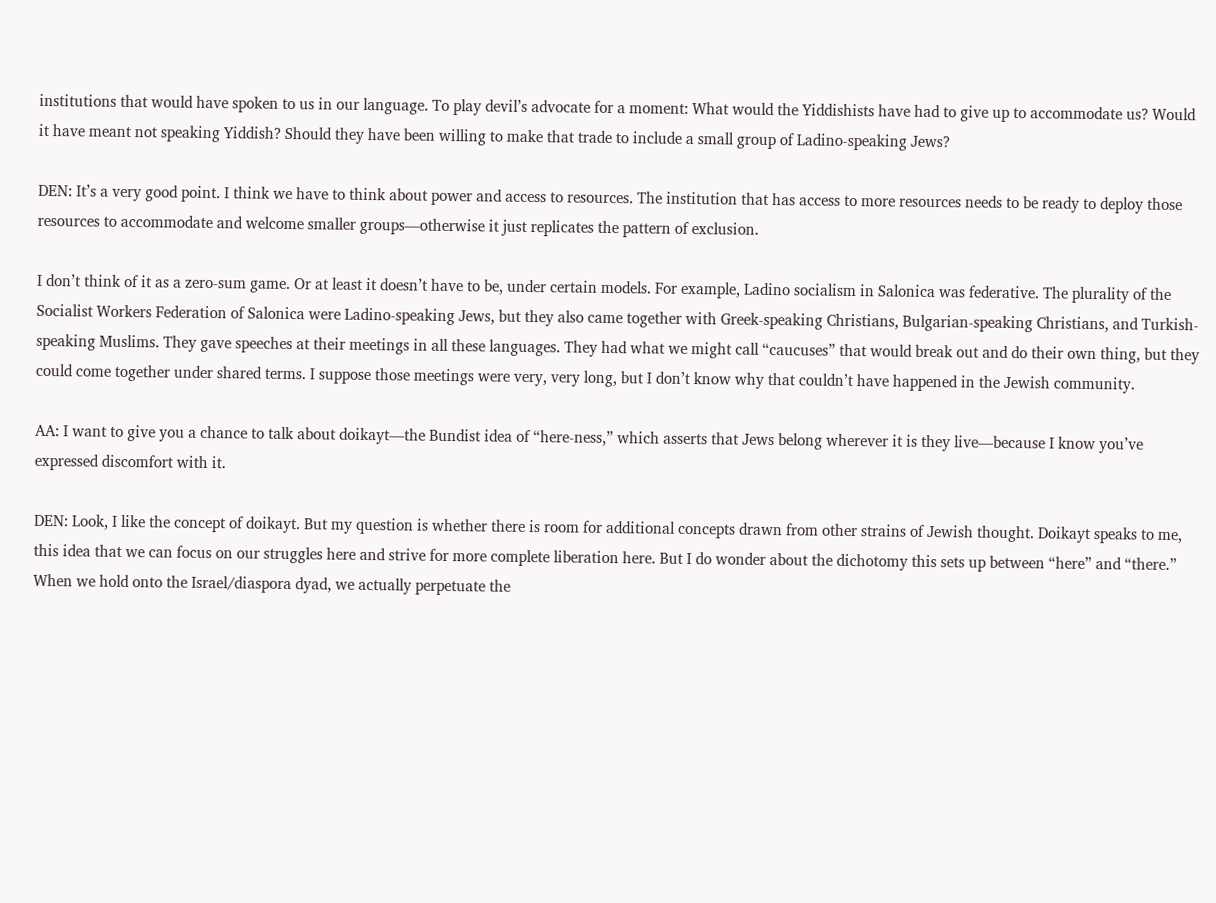institutions that would have spoken to us in our language. To play devil’s advocate for a moment: What would the Yiddishists have had to give up to accommodate us? Would it have meant not speaking Yiddish? Should they have been willing to make that trade to include a small group of Ladino-speaking Jews?

DEN: It’s a very good point. I think we have to think about power and access to resources. The institution that has access to more resources needs to be ready to deploy those resources to accommodate and welcome smaller groups—otherwise it just replicates the pattern of exclusion.

I don’t think of it as a zero-sum game. Or at least it doesn’t have to be, under certain models. For example, Ladino socialism in Salonica was federative. The plurality of the Socialist Workers Federation of Salonica were Ladino-speaking Jews, but they also came together with Greek-speaking Christians, Bulgarian-speaking Christians, and Turkish-speaking Muslims. They gave speeches at their meetings in all these languages. They had what we might call “caucuses” that would break out and do their own thing, but they could come together under shared terms. I suppose those meetings were very, very long, but I don’t know why that couldn’t have happened in the Jewish community.

AA: I want to give you a chance to talk about doikayt—the Bundist idea of “here-ness,” which asserts that Jews belong wherever it is they live—because I know you’ve expressed discomfort with it.

DEN: Look, I like the concept of doikayt. But my question is whether there is room for additional concepts drawn from other strains of Jewish thought. Doikayt speaks to me, this idea that we can focus on our struggles here and strive for more complete liberation here. But I do wonder about the dichotomy this sets up between “here” and “there.” When we hold onto the Israel/diaspora dyad, we actually perpetuate the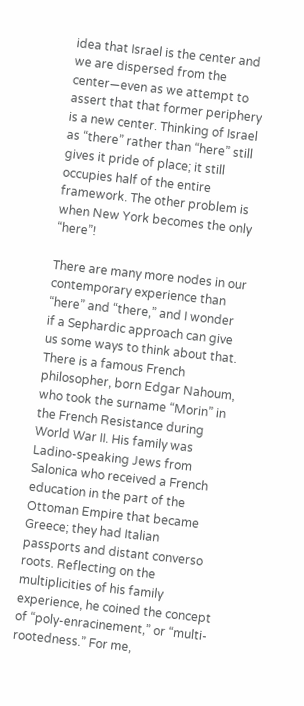idea that Israel is the center and we are dispersed from the center—even as we attempt to assert that that former periphery is a new center. Thinking of Israel as “there” rather than “here” still gives it pride of place; it still occupies half of the entire framework. The other problem is when New York becomes the only “here”!

There are many more nodes in our contemporary experience than “here” and “there,” and I wonder if a Sephardic approach can give us some ways to think about that. There is a famous French philosopher, born Edgar Nahoum, who took the surname “Morin” in the French Resistance during World War II. His family was Ladino-speaking Jews from Salonica who received a French education in the part of the Ottoman Empire that became Greece; they had Italian passports and distant converso roots. Reflecting on the multiplicities of his family experience, he coined the concept of “poly-enracinement,” or “multi-rootedness.” For me,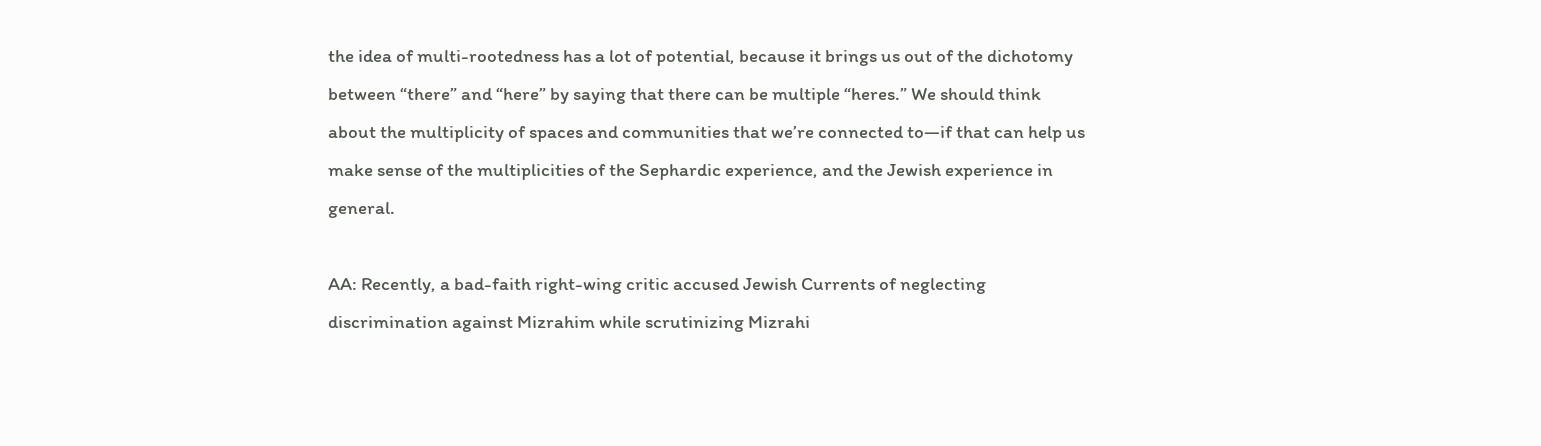the idea of multi-rootedness has a lot of potential, because it brings us out of the dichotomy between “there” and “here” by saying that there can be multiple “heres.” We should think about the multiplicity of spaces and communities that we’re connected to—if that can help us make sense of the multiplicities of the Sephardic experience, and the Jewish experience in general.

AA: Recently, a bad-faith right-wing critic accused Jewish Currents of neglecting discrimination against Mizrahim while scrutinizing Mizrahi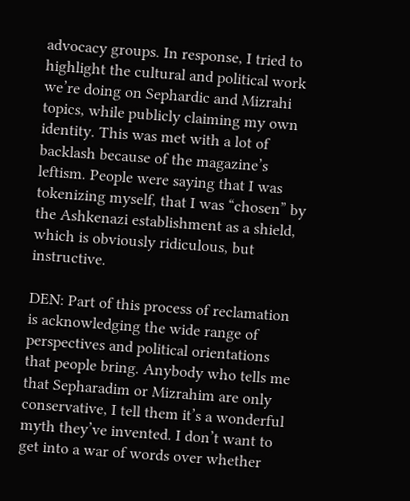advocacy groups. In response, I tried to highlight the cultural and political work we’re doing on Sephardic and Mizrahi topics, while publicly claiming my own identity. This was met with a lot of backlash because of the magazine’s leftism. People were saying that I was tokenizing myself, that I was “chosen” by the Ashkenazi establishment as a shield, which is obviously ridiculous, but instructive.

DEN: Part of this process of reclamation is acknowledging the wide range of perspectives and political orientations that people bring. Anybody who tells me that Sepharadim or Mizrahim are only conservative, I tell them it’s a wonderful myth they’ve invented. I don’t want to get into a war of words over whether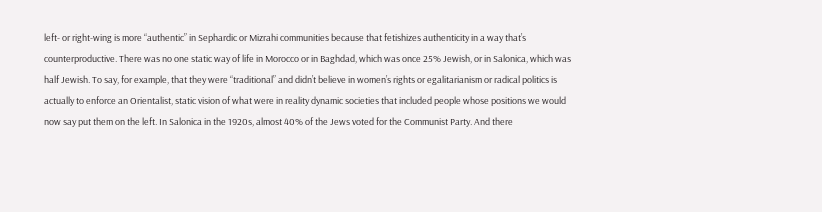left- or right-wing is more “authentic” in Sephardic or Mizrahi communities because that fetishizes authenticity in a way that’s counterproductive. There was no one static way of life in Morocco or in Baghdad, which was once 25% Jewish, or in Salonica, which was half Jewish. To say, for example, that they were “traditional” and didn’t believe in women’s rights or egalitarianism or radical politics is actually to enforce an Orientalist, static vision of what were in reality dynamic societies that included people whose positions we would now say put them on the left. In Salonica in the 1920s, almost 40% of the Jews voted for the Communist Party. And there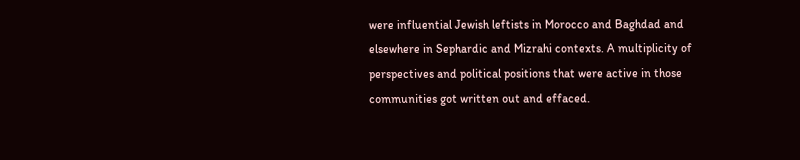were influential Jewish leftists in Morocco and Baghdad and elsewhere in Sephardic and Mizrahi contexts. A multiplicity of perspectives and political positions that were active in those communities got written out and effaced.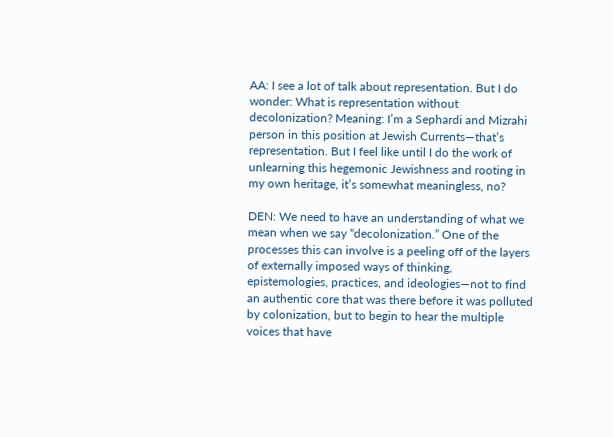AA: I see a lot of talk about representation. But I do wonder: What is representation without decolonization? Meaning: I’m a Sephardi and Mizrahi person in this position at Jewish Currents—that’s representation. But I feel like until I do the work of unlearning this hegemonic Jewishness and rooting in my own heritage, it’s somewhat meaningless, no?

DEN: We need to have an understanding of what we mean when we say “decolonization.” One of the processes this can involve is a peeling off of the layers of externally imposed ways of thinking, epistemologies, practices, and ideologies—not to find an authentic core that was there before it was polluted by colonization, but to begin to hear the multiple voices that have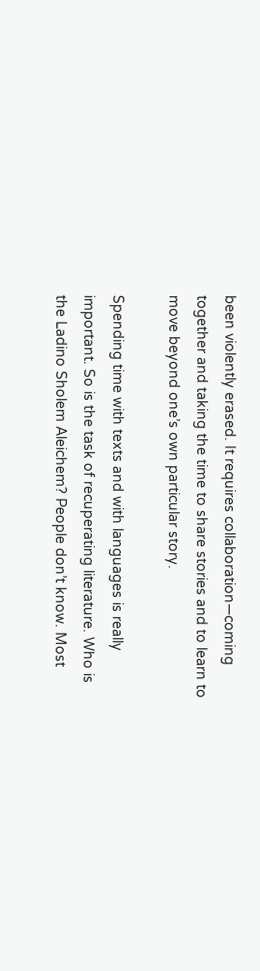been violently erased. It requires collaboration—coming together and taking the time to share stories and to learn to move beyond one’s own particular story.

Spending time with texts and with languages is really important. So is the task of recuperating literature. Who is the Ladino Sholem Aleichem? People don’t know. Most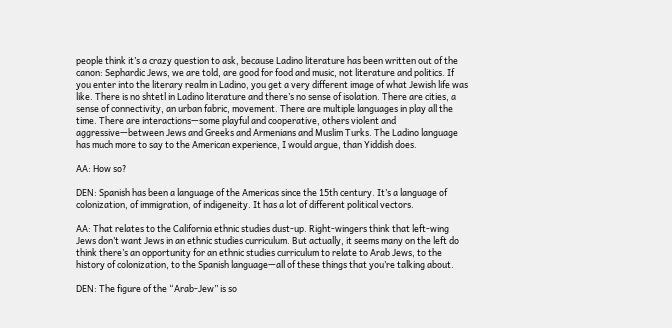people think it’s a crazy question to ask, because Ladino literature has been written out of the canon: Sephardic Jews, we are told, are good for food and music, not literature and politics. If you enter into the literary realm in Ladino, you get a very different image of what Jewish life was like. There is no shtetl in Ladino literature and there’s no sense of isolation. There are cities, a sense of connectivity, an urban fabric, movement. There are multiple languages in play all the time. There are interactions—some playful and cooperative, others violent and aggressive—between Jews and Greeks and Armenians and Muslim Turks. The Ladino language has much more to say to the American experience, I would argue, than Yiddish does.

AA: How so?

DEN: Spanish has been a language of the Americas since the 15th century. It’s a language of colonization, of immigration, of indigeneity. It has a lot of different political vectors.

AA: That relates to the California ethnic studies dust-up. Right-wingers think that left-wing Jews don’t want Jews in an ethnic studies curriculum. But actually, it seems many on the left do think there’s an opportunity for an ethnic studies curriculum to relate to Arab Jews, to the history of colonization, to the Spanish language—all of these things that you’re talking about.

DEN: The figure of the “Arab-Jew” is so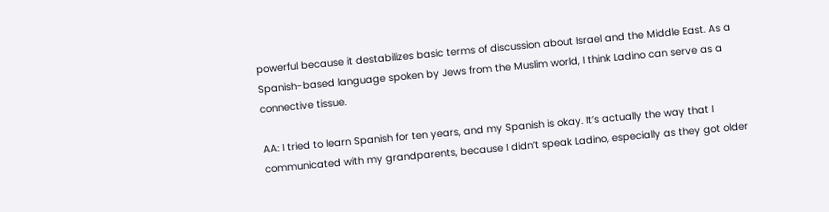powerful because it destabilizes basic terms of discussion about Israel and the Middle East. As a Spanish-based language spoken by Jews from the Muslim world, I think Ladino can serve as a connective tissue.

AA: I tried to learn Spanish for ten years, and my Spanish is okay. It’s actually the way that I communicated with my grandparents, because I didn’t speak Ladino, especially as they got older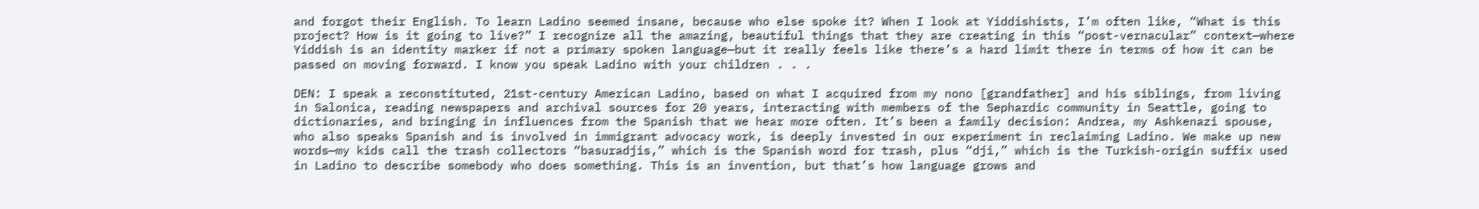and forgot their English. To learn Ladino seemed insane, because who else spoke it? When I look at Yiddishists, I’m often like, “What is this project? How is it going to live?” I recognize all the amazing, beautiful things that they are creating in this “post-vernacular” context—where Yiddish is an identity marker if not a primary spoken language—but it really feels like there’s a hard limit there in terms of how it can be passed on moving forward. I know you speak Ladino with your children . . .

DEN: I speak a reconstituted, 21st-century American Ladino, based on what I acquired from my nono [grandfather] and his siblings, from living in Salonica, reading newspapers and archival sources for 20 years, interacting with members of the Sephardic community in Seattle, going to dictionaries, and bringing in influences from the Spanish that we hear more often. It’s been a family decision: Andrea, my Ashkenazi spouse, who also speaks Spanish and is involved in immigrant advocacy work, is deeply invested in our experiment in reclaiming Ladino. We make up new words—my kids call the trash collectors “basuradjis,” which is the Spanish word for trash, plus “dji,” which is the Turkish-origin suffix used in Ladino to describe somebody who does something. This is an invention, but that’s how language grows and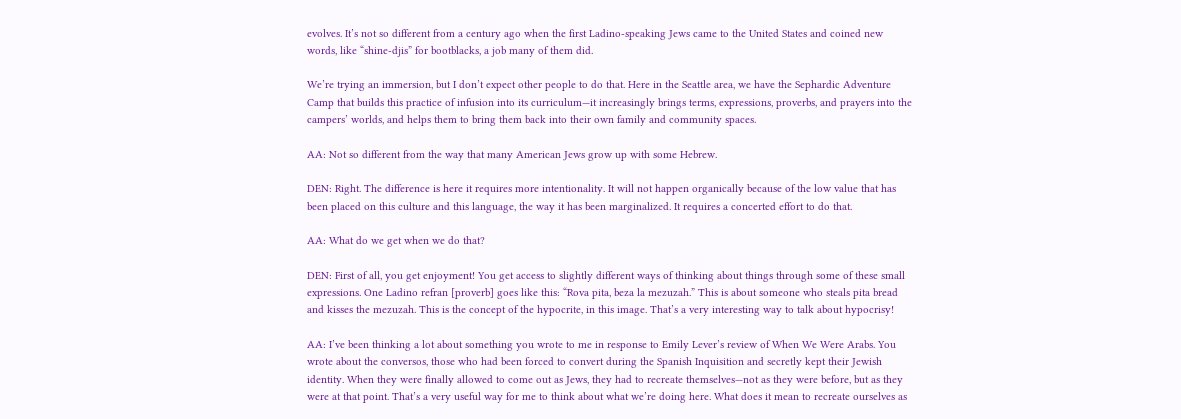evolves. It’s not so different from a century ago when the first Ladino-speaking Jews came to the United States and coined new words, like “shine-djis” for bootblacks, a job many of them did.

We’re trying an immersion, but I don’t expect other people to do that. Here in the Seattle area, we have the Sephardic Adventure Camp that builds this practice of infusion into its curriculum—it increasingly brings terms, expressions, proverbs, and prayers into the campers’ worlds, and helps them to bring them back into their own family and community spaces.

AA: Not so different from the way that many American Jews grow up with some Hebrew.

DEN: Right. The difference is here it requires more intentionality. It will not happen organically because of the low value that has been placed on this culture and this language, the way it has been marginalized. It requires a concerted effort to do that.

AA: What do we get when we do that?

DEN: First of all, you get enjoyment! You get access to slightly different ways of thinking about things through some of these small expressions. One Ladino refran [proverb] goes like this: “Rova pita, beza la mezuzah.” This is about someone who steals pita bread and kisses the mezuzah. This is the concept of the hypocrite, in this image. That’s a very interesting way to talk about hypocrisy!

AA: I’ve been thinking a lot about something you wrote to me in response to Emily Lever’s review of When We Were Arabs. You wrote about the conversos, those who had been forced to convert during the Spanish Inquisition and secretly kept their Jewish identity. When they were finally allowed to come out as Jews, they had to recreate themselves—not as they were before, but as they were at that point. That’s a very useful way for me to think about what we’re doing here. What does it mean to recreate ourselves as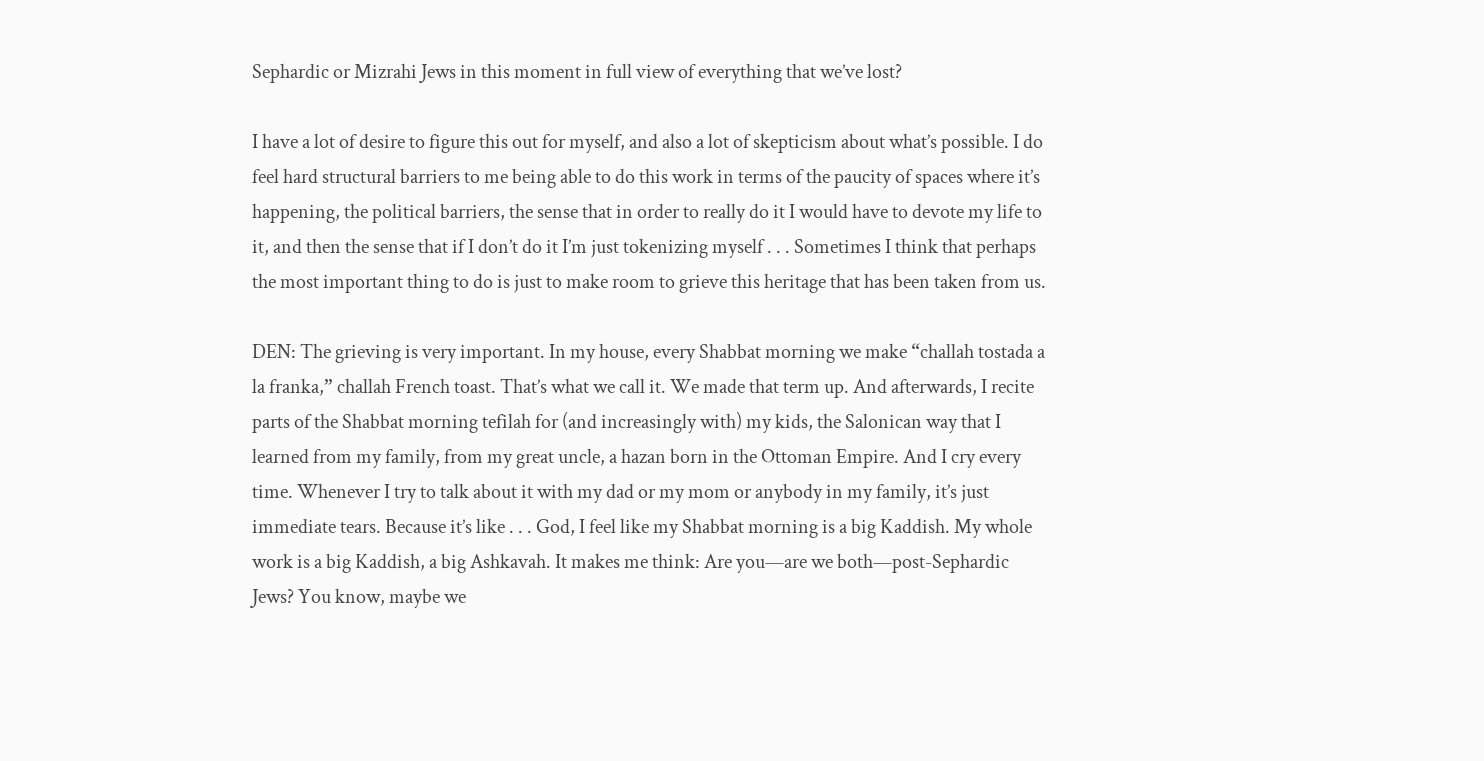Sephardic or Mizrahi Jews in this moment in full view of everything that we’ve lost?

I have a lot of desire to figure this out for myself, and also a lot of skepticism about what’s possible. I do feel hard structural barriers to me being able to do this work in terms of the paucity of spaces where it’s happening, the political barriers, the sense that in order to really do it I would have to devote my life to it, and then the sense that if I don’t do it I’m just tokenizing myself . . . Sometimes I think that perhaps the most important thing to do is just to make room to grieve this heritage that has been taken from us.

DEN: The grieving is very important. In my house, every Shabbat morning we make “challah tostada a la franka,” challah French toast. That’s what we call it. We made that term up. And afterwards, I recite parts of the Shabbat morning tefilah for (and increasingly with) my kids, the Salonican way that I learned from my family, from my great uncle, a hazan born in the Ottoman Empire. And I cry every time. Whenever I try to talk about it with my dad or my mom or anybody in my family, it’s just immediate tears. Because it’s like . . . God, I feel like my Shabbat morning is a big Kaddish. My whole work is a big Kaddish, a big Ashkavah. It makes me think: Are you—are we both—post-Sephardic Jews? You know, maybe we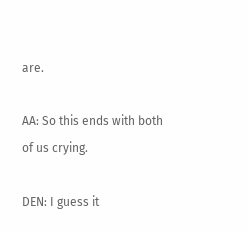are.

AA: So this ends with both of us crying.

DEN: I guess it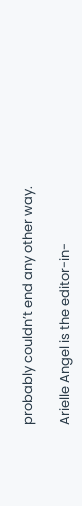probably couldn’t end any other way.

Arielle Angel is the editor-in-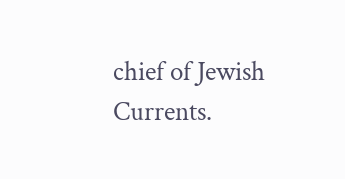chief of Jewish Currents.